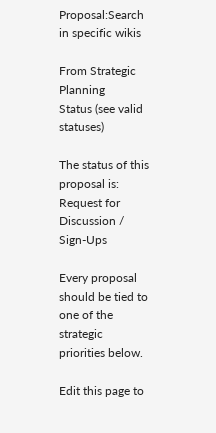Proposal:Search in specific wikis

From Strategic Planning
Status (see valid statuses)

The status of this proposal is:
Request for Discussion / Sign-Ups

Every proposal should be tied to one of the strategic priorities below.

Edit this page to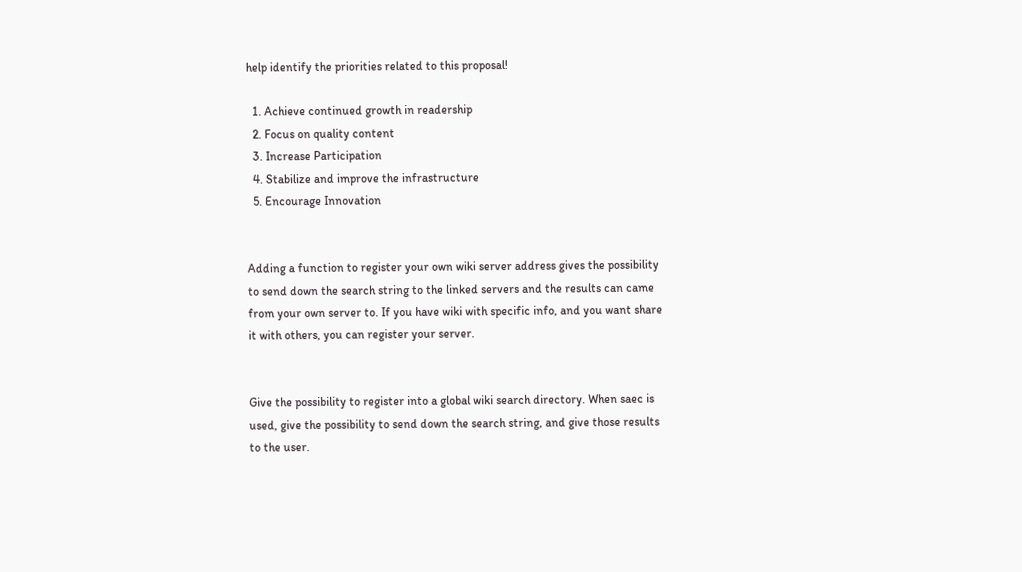help identify the priorities related to this proposal!

  1. Achieve continued growth in readership
  2. Focus on quality content
  3. Increase Participation
  4. Stabilize and improve the infrastructure
  5. Encourage Innovation


Adding a function to register your own wiki server address gives the possibility to send down the search string to the linked servers and the results can came from your own server to. If you have wiki with specific info, and you want share it with others, you can register your server.


Give the possibility to register into a global wiki search directory. When saec is used, give the possibility to send down the search string, and give those results to the user.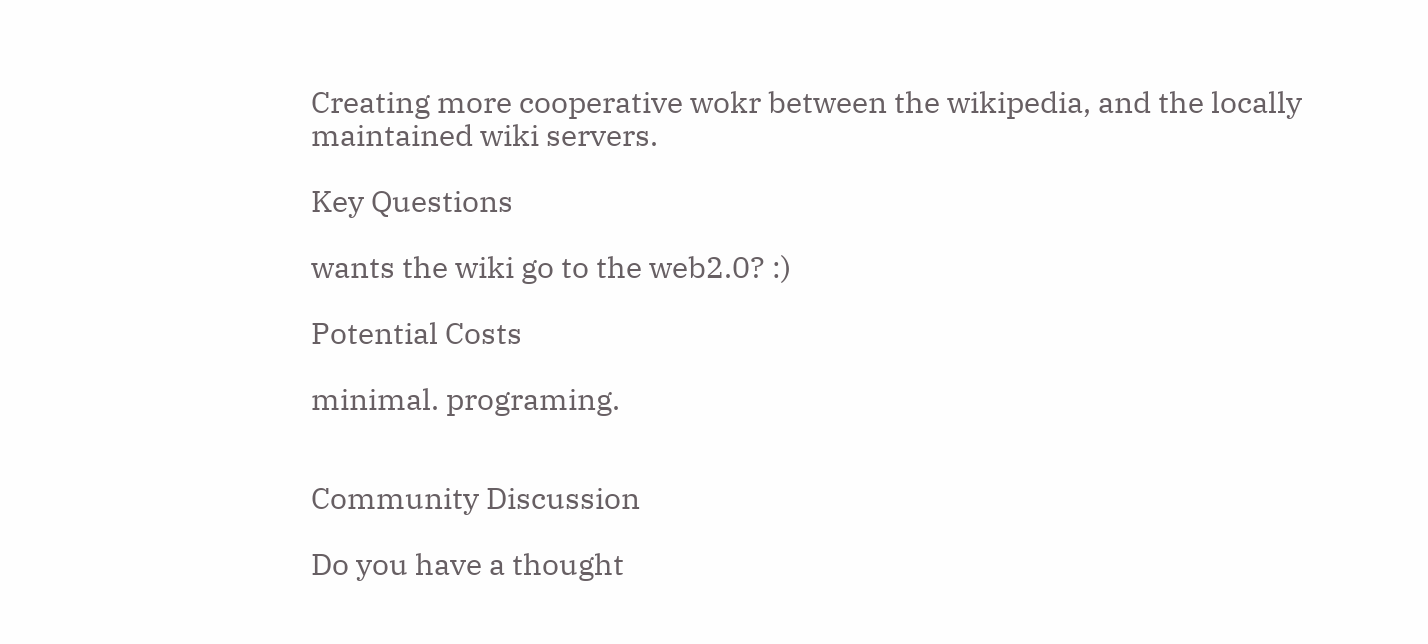Creating more cooperative wokr between the wikipedia, and the locally maintained wiki servers.

Key Questions

wants the wiki go to the web2.0? :)

Potential Costs

minimal. programing.


Community Discussion

Do you have a thought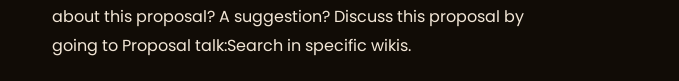about this proposal? A suggestion? Discuss this proposal by going to Proposal talk:Search in specific wikis.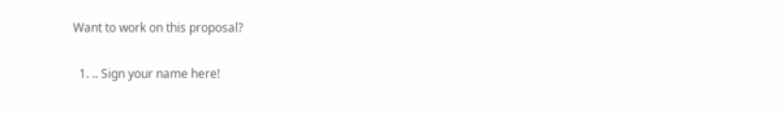Want to work on this proposal?

  1. .. Sign your name here!